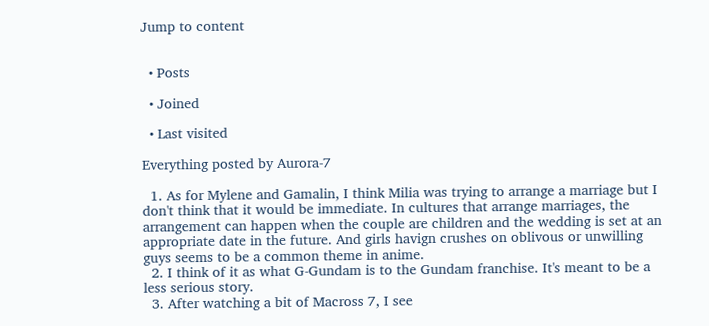Jump to content


  • Posts

  • Joined

  • Last visited

Everything posted by Aurora-7

  1. As for Mylene and Gamalin, I think Milia was trying to arrange a marriage but I don't think that it would be immediate. In cultures that arrange marriages, the arrangement can happen when the couple are children and the wedding is set at an appropriate date in the future. And girls havign crushes on oblivous or unwilling guys seems to be a common theme in anime.
  2. I think of it as what G-Gundam is to the Gundam franchise. It's meant to be a less serious story.
  3. After watching a bit of Macross 7, I see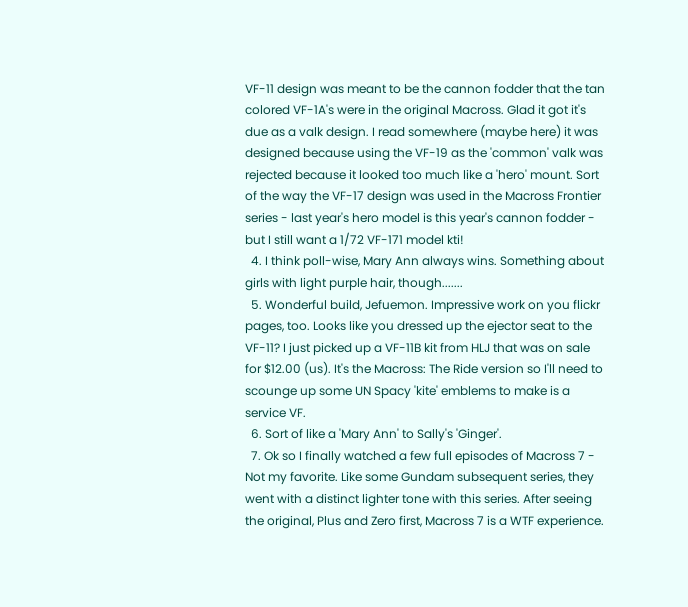VF-11 design was meant to be the cannon fodder that the tan colored VF-1A's were in the original Macross. Glad it got it's due as a valk design. I read somewhere (maybe here) it was designed because using the VF-19 as the 'common' valk was rejected because it looked too much like a 'hero' mount. Sort of the way the VF-17 design was used in the Macross Frontier series - last year's hero model is this year's cannon fodder - but I still want a 1/72 VF-171 model kti!
  4. I think poll-wise, Mary Ann always wins. Something about girls with light purple hair, though.......
  5. Wonderful build, Jefuemon. Impressive work on you flickr pages, too. Looks like you dressed up the ejector seat to the VF-11? I just picked up a VF-11B kit from HLJ that was on sale for $12.00 (us). It's the Macross: The Ride version so I'll need to scounge up some UN Spacy 'kite' emblems to make is a service VF.
  6. Sort of like a 'Mary Ann' to Sally's 'Ginger'.
  7. Ok so I finally watched a few full episodes of Macross 7 - Not my favorite. Like some Gundam subsequent series, they went with a distinct lighter tone with this series. After seeing the original, Plus and Zero first, Macross 7 is a WTF experience.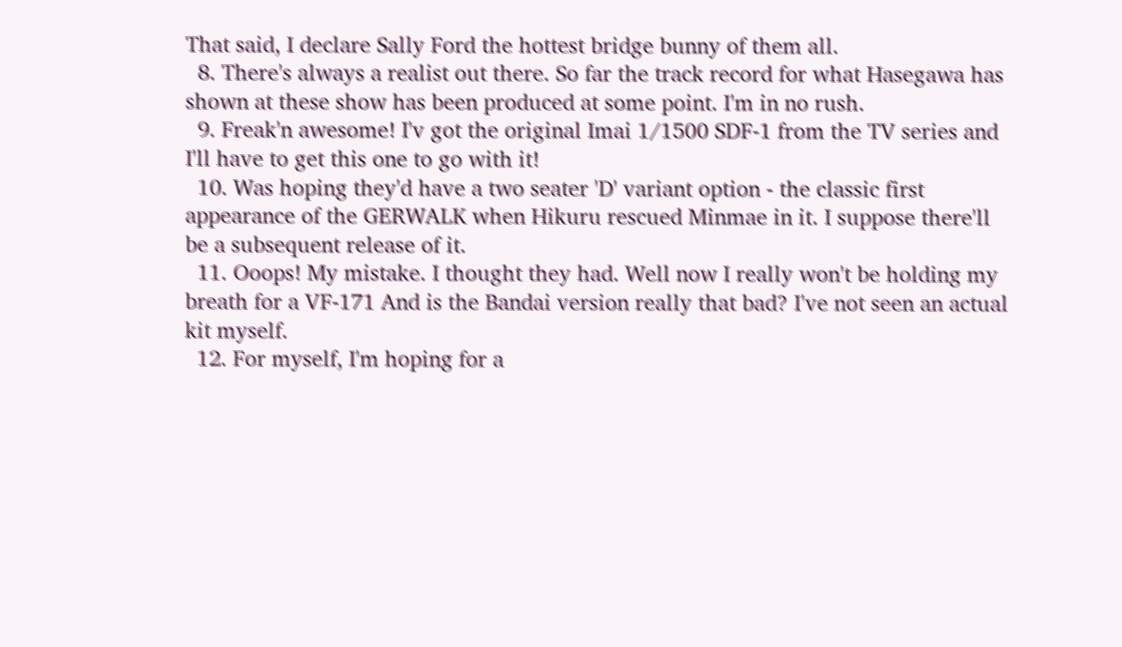That said, I declare Sally Ford the hottest bridge bunny of them all.
  8. There's always a realist out there. So far the track record for what Hasegawa has shown at these show has been produced at some point. I'm in no rush.
  9. Freak'n awesome! I'v got the original Imai 1/1500 SDF-1 from the TV series and I'll have to get this one to go with it!
  10. Was hoping they'd have a two seater 'D' variant option - the classic first appearance of the GERWALK when Hikuru rescued Minmae in it. I suppose there'll be a subsequent release of it.
  11. Ooops! My mistake. I thought they had. Well now I really won't be holding my breath for a VF-171 And is the Bandai version really that bad? I've not seen an actual kit myself.
  12. For myself, I'm hoping for a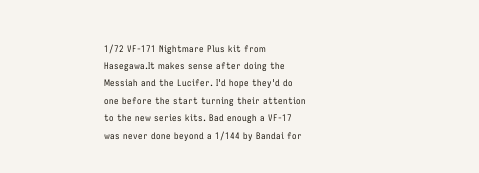1/72 VF-171 Nightmare Plus kit from Hasegawa.It makes sense after doing the Messiah and the Lucifer. I'd hope they'd do one before the start turning their attention to the new series kits. Bad enough a VF-17 was never done beyond a 1/144 by Bandai for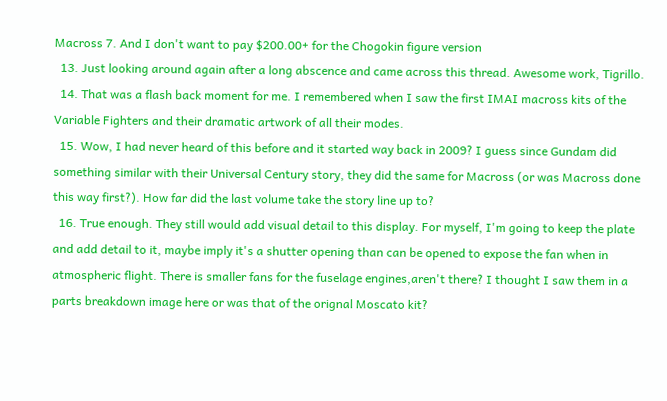Macross 7. And I don't want to pay $200.00+ for the Chogokin figure version
  13. Just looking around again after a long abscence and came across this thread. Awesome work, Tigrillo.
  14. That was a flash back moment for me. I remembered when I saw the first IMAI macross kits of the Variable Fighters and their dramatic artwork of all their modes.
  15. Wow, I had never heard of this before and it started way back in 2009? I guess since Gundam did something similar with their Universal Century story, they did the same for Macross (or was Macross done this way first?). How far did the last volume take the story line up to?
  16. True enough. They still would add visual detail to this display. For myself, I'm going to keep the plate and add detail to it, maybe imply it's a shutter opening than can be opened to expose the fan when in atmospheric flight. There is smaller fans for the fuselage engines,aren't there? I thought I saw them in a parts breakdown image here or was that of the orignal Moscato kit?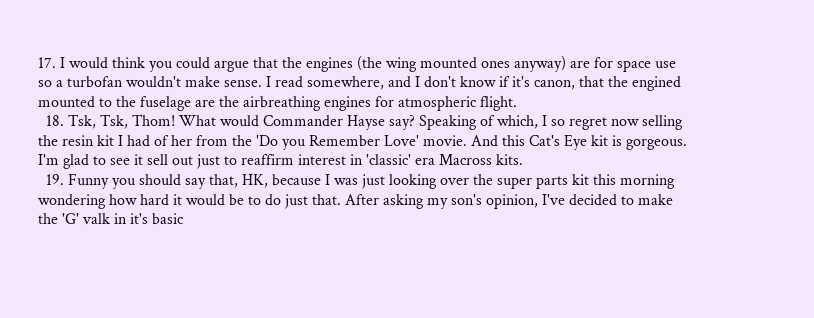17. I would think you could argue that the engines (the wing mounted ones anyway) are for space use so a turbofan wouldn't make sense. I read somewhere, and I don't know if it's canon, that the engined mounted to the fuselage are the airbreathing engines for atmospheric flight.
  18. Tsk, Tsk, Thom! What would Commander Hayse say? Speaking of which, I so regret now selling the resin kit I had of her from the 'Do you Remember Love' movie. And this Cat's Eye kit is gorgeous. I'm glad to see it sell out just to reaffirm interest in 'classic' era Macross kits.
  19. Funny you should say that, HK, because I was just looking over the super parts kit this morning wondering how hard it would be to do just that. After asking my son's opinion, I've decided to make the 'G' valk in it's basic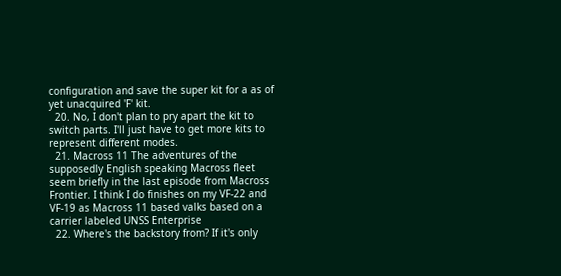configuration and save the super kit for a as of yet unacquired 'F' kit.
  20. No, I don't plan to pry apart the kit to switch parts. I'll just have to get more kits to represent different modes.
  21. Macross 11 The adventures of the supposedly English speaking Macross fleet seem briefly in the last episode from Macross Frontier. I think I do finishes on my VF-22 and VF-19 as Macross 11 based valks based on a carrier labeled UNSS Enterprise
  22. Where's the backstory from? If it's only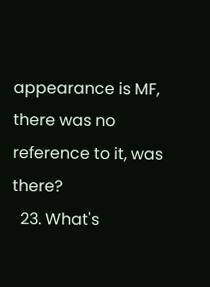appearance is MF, there was no reference to it, was there?
  23. What's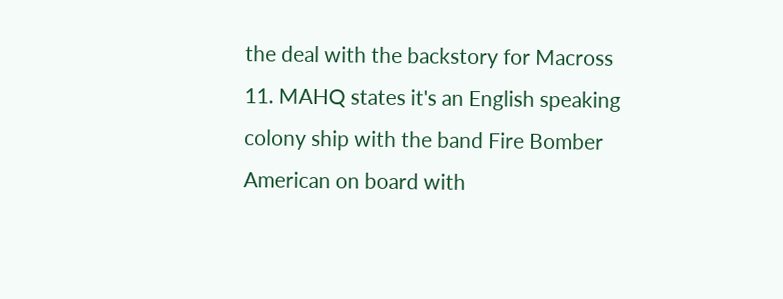the deal with the backstory for Macross 11. MAHQ states it's an English speaking colony ship with the band Fire Bomber American on board with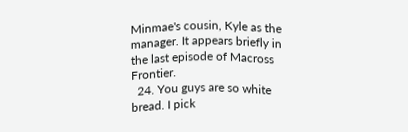Minmae's cousin, Kyle as the manager. It appears briefly in the last episode of Macross Frontier.
  24. You guys are so white bread. I pick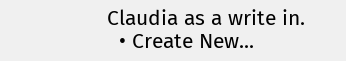Claudia as a write in.
  • Create New...